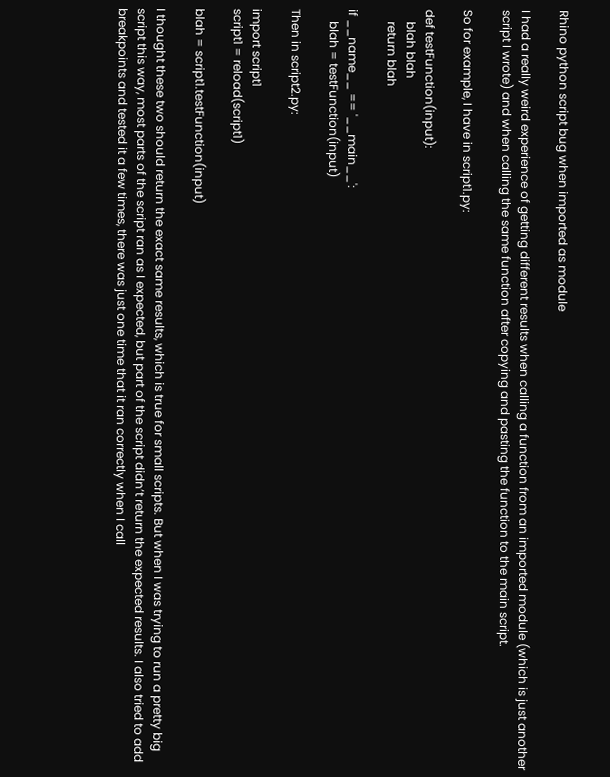Rhino python script bug when imported as module

I had a really weird experience of getting different results when calling a function from an imported module (which is just another script I wrote) and when calling the same function after copying and pasting the function to the main script.

So for example, I have in script1.py:

def testFunction(input):
    blah blah
    return blah

if __name__ == '__main__':
    blah = testFunction(input)

Then in script2.py:

import script1
script1 = reload(script1)

blah = script1.testFunction(input)

I thought these two should return the exact same results, which is true for small scripts. But when I was trying to run a pretty big script this way, most parts of the script ran as I expected, but part of the script didn’t return the expected results. I also tried to add breakpoints and tested it a few times, there was just one time that it ran correctly when I call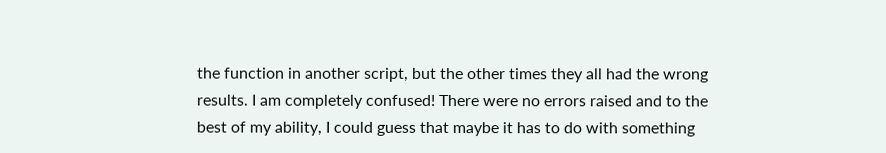the function in another script, but the other times they all had the wrong results. I am completely confused! There were no errors raised and to the best of my ability, I could guess that maybe it has to do with something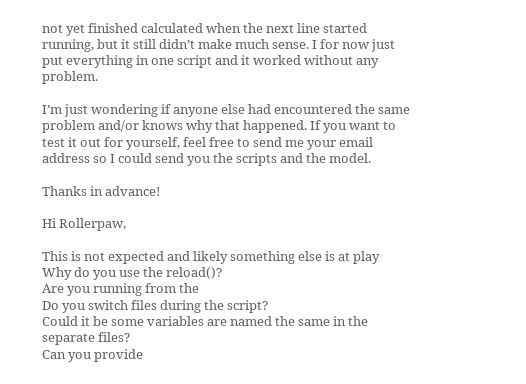not yet finished calculated when the next line started running, but it still didn’t make much sense. I for now just put everything in one script and it worked without any problem.

I’m just wondering if anyone else had encountered the same problem and/or knows why that happened. If you want to test it out for yourself, feel free to send me your email address so I could send you the scripts and the model.

Thanks in advance!

Hi Rollerpaw,

This is not expected and likely something else is at play
Why do you use the reload()?
Are you running from the
Do you switch files during the script?
Could it be some variables are named the same in the separate files?
Can you provide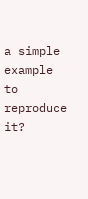a simple example to reproduce it?